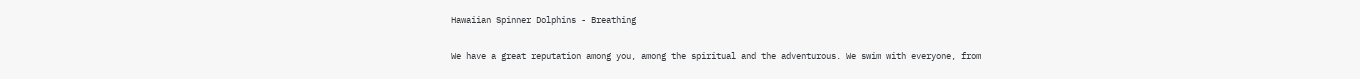Hawaiian Spinner Dolphins - Breathing

We have a great reputation among you, among the spiritual and the adventurous. We swim with everyone, from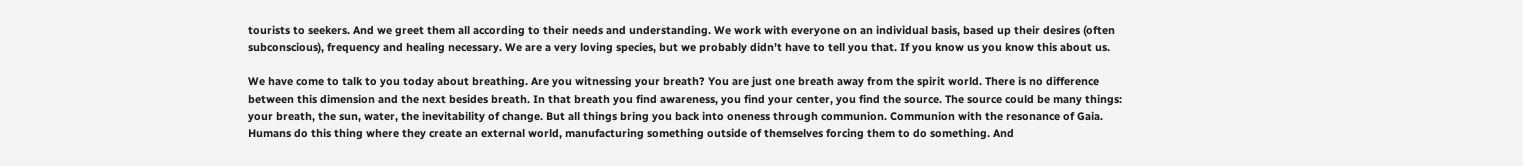tourists to seekers. And we greet them all according to their needs and understanding. We work with everyone on an individual basis, based up their desires (often subconscious), frequency and healing necessary. We are a very loving species, but we probably didn’t have to tell you that. If you know us you know this about us.

We have come to talk to you today about breathing. Are you witnessing your breath? You are just one breath away from the spirit world. There is no difference between this dimension and the next besides breath. In that breath you find awareness, you find your center, you find the source. The source could be many things: your breath, the sun, water, the inevitability of change. But all things bring you back into oneness through communion. Communion with the resonance of Gaia. Humans do this thing where they create an external world, manufacturing something outside of themselves forcing them to do something. And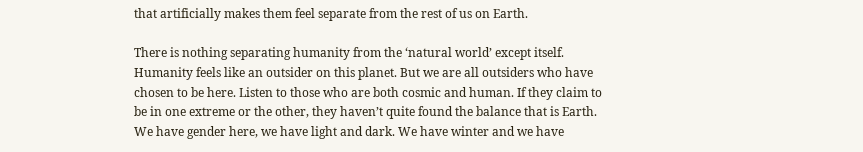that artificially makes them feel separate from the rest of us on Earth.

There is nothing separating humanity from the ‘natural world’ except itself. Humanity feels like an outsider on this planet. But we are all outsiders who have chosen to be here. Listen to those who are both cosmic and human. If they claim to be in one extreme or the other, they haven’t quite found the balance that is Earth. We have gender here, we have light and dark. We have winter and we have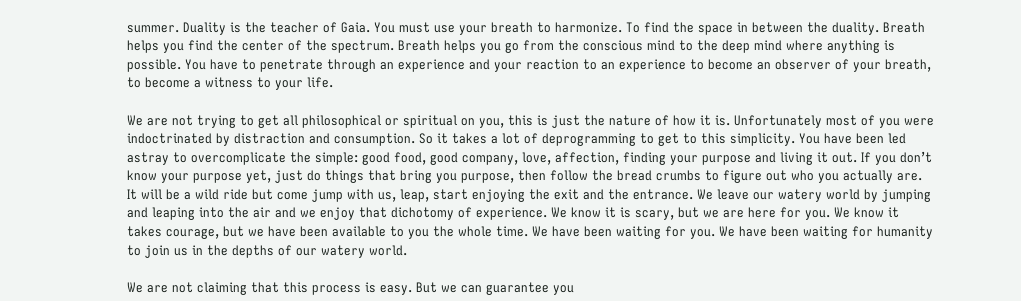summer. Duality is the teacher of Gaia. You must use your breath to harmonize. To find the space in between the duality. Breath helps you find the center of the spectrum. Breath helps you go from the conscious mind to the deep mind where anything is possible. You have to penetrate through an experience and your reaction to an experience to become an observer of your breath, to become a witness to your life.

We are not trying to get all philosophical or spiritual on you, this is just the nature of how it is. Unfortunately most of you were indoctrinated by distraction and consumption. So it takes a lot of deprogramming to get to this simplicity. You have been led astray to overcomplicate the simple: good food, good company, love, affection, finding your purpose and living it out. If you don’t know your purpose yet, just do things that bring you purpose, then follow the bread crumbs to figure out who you actually are. It will be a wild ride but come jump with us, leap, start enjoying the exit and the entrance. We leave our watery world by jumping and leaping into the air and we enjoy that dichotomy of experience. We know it is scary, but we are here for you. We know it takes courage, but we have been available to you the whole time. We have been waiting for you. We have been waiting for humanity to join us in the depths of our watery world.

We are not claiming that this process is easy. But we can guarantee you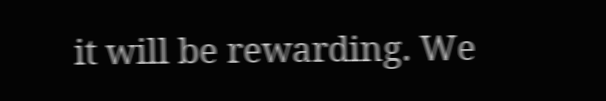it will be rewarding. We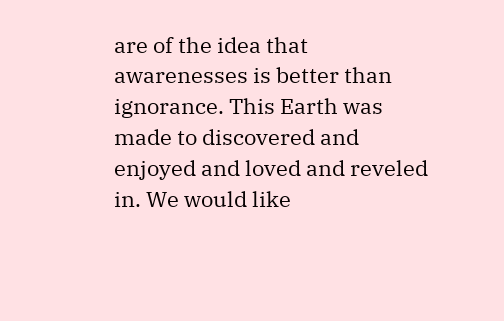are of the idea that awarenesses is better than ignorance. This Earth was made to discovered and enjoyed and loved and reveled in. We would like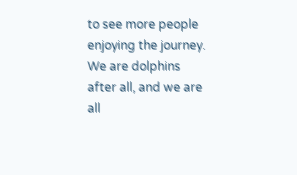to see more people enjoying the journey. We are dolphins after all, and we are all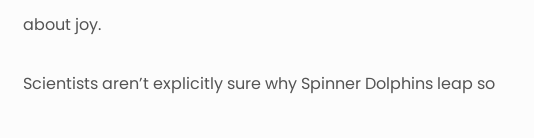about joy.

Scientists aren’t explicitly sure why Spinner Dolphins leap so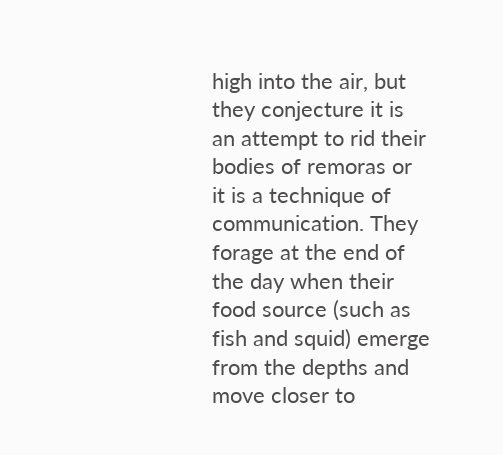high into the air, but they conjecture it is an attempt to rid their bodies of remoras or it is a technique of communication. They forage at the end of the day when their food source (such as fish and squid) emerge from the depths and move closer to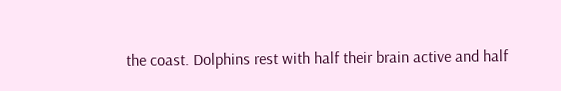the coast. Dolphins rest with half their brain active and half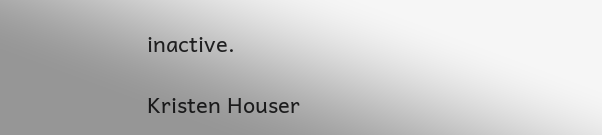inactive.

Kristen Houser